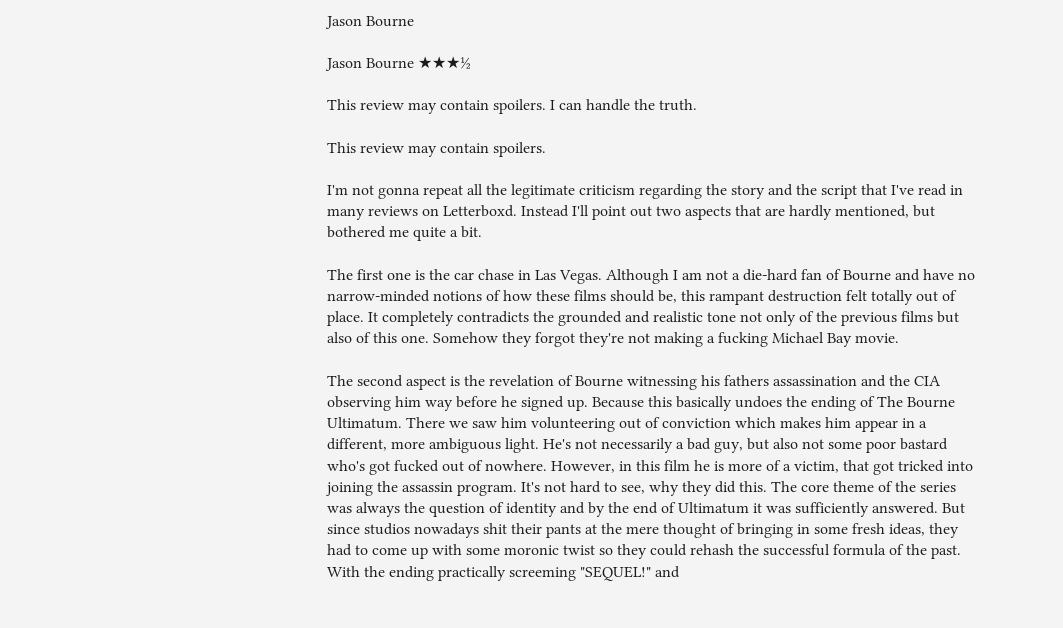Jason Bourne

Jason Bourne ★★★½

This review may contain spoilers. I can handle the truth.

This review may contain spoilers.

I'm not gonna repeat all the legitimate criticism regarding the story and the script that I've read in many reviews on Letterboxd. Instead I'll point out two aspects that are hardly mentioned, but bothered me quite a bit.

The first one is the car chase in Las Vegas. Although I am not a die-hard fan of Bourne and have no narrow-minded notions of how these films should be, this rampant destruction felt totally out of place. It completely contradicts the grounded and realistic tone not only of the previous films but also of this one. Somehow they forgot they're not making a fucking Michael Bay movie.

The second aspect is the revelation of Bourne witnessing his fathers assassination and the CIA observing him way before he signed up. Because this basically undoes the ending of The Bourne Ultimatum. There we saw him volunteering out of conviction which makes him appear in a different, more ambiguous light. He's not necessarily a bad guy, but also not some poor bastard who's got fucked out of nowhere. However, in this film he is more of a victim, that got tricked into joining the assassin program. It's not hard to see, why they did this. The core theme of the series was always the question of identity and by the end of Ultimatum it was sufficiently answered. But since studios nowadays shit their pants at the mere thought of bringing in some fresh ideas, they had to come up with some moronic twist so they could rehash the successful formula of the past. With the ending practically screeming "SEQUEL!" and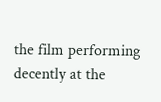the film performing decently at the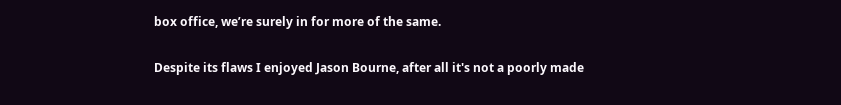box office, we’re surely in for more of the same.

Despite its flaws I enjoyed Jason Bourne, after all it's not a poorly made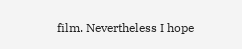film. Nevertheless I hope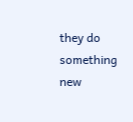they do something new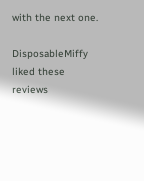with the next one.

DisposableMiffy liked these reviews